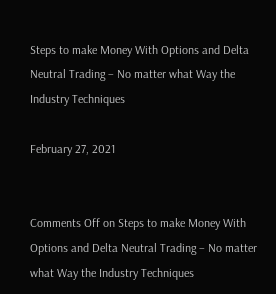Steps to make Money With Options and Delta Neutral Trading – No matter what Way the Industry Techniques

February 27, 2021


Comments Off on Steps to make Money With Options and Delta Neutral Trading – No matter what Way the Industry Techniques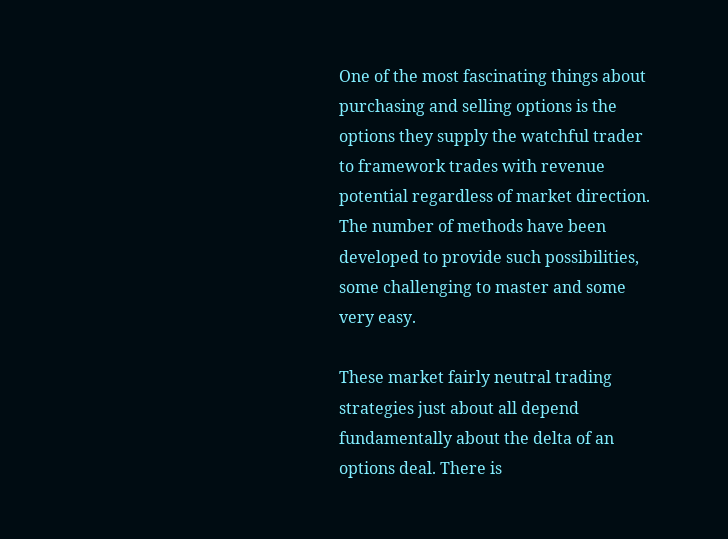One of the most fascinating things about purchasing and selling options is the options they supply the watchful trader to framework trades with revenue potential regardless of market direction. The number of methods have been developed to provide such possibilities, some challenging to master and some very easy.

These market fairly neutral trading strategies just about all depend fundamentally about the delta of an options deal. There is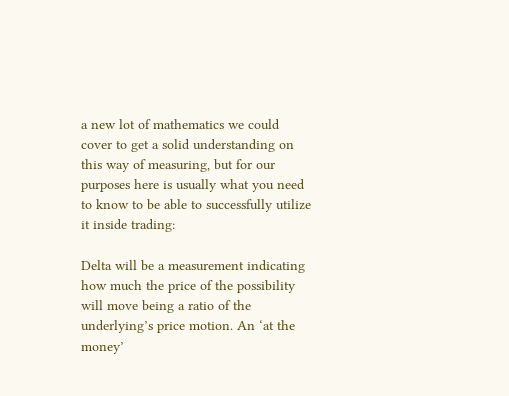a new lot of mathematics we could cover to get a solid understanding on this way of measuring, but for our purposes here is usually what you need to know to be able to successfully utilize it inside trading:

Delta will be a measurement indicating how much the price of the possibility will move being a ratio of the underlying’s price motion. An ‘at the money’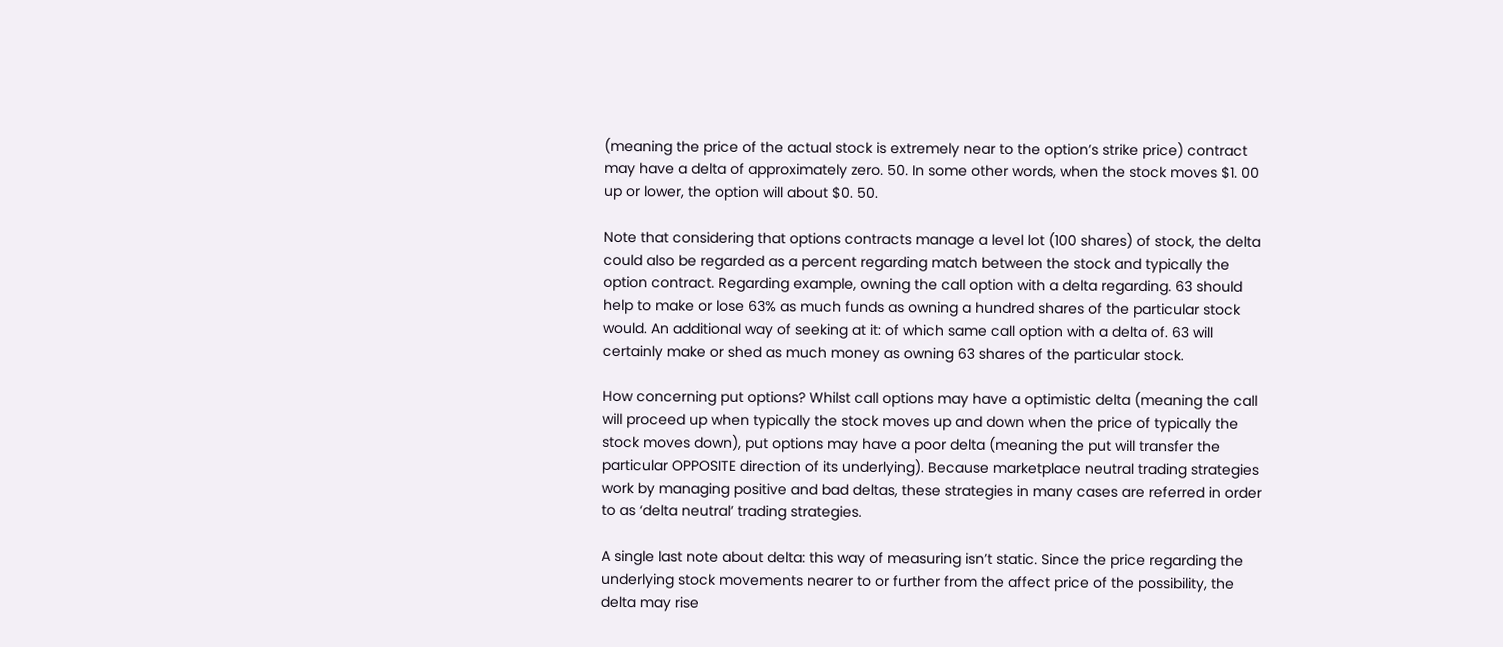(meaning the price of the actual stock is extremely near to the option’s strike price) contract may have a delta of approximately zero. 50. In some other words, when the stock moves $1. 00 up or lower, the option will about $0. 50.

Note that considering that options contracts manage a level lot (100 shares) of stock, the delta could also be regarded as a percent regarding match between the stock and typically the option contract. Regarding example, owning the call option with a delta regarding. 63 should help to make or lose 63% as much funds as owning a hundred shares of the particular stock would. An additional way of seeking at it: of which same call option with a delta of. 63 will certainly make or shed as much money as owning 63 shares of the particular stock.

How concerning put options? Whilst call options may have a optimistic delta (meaning the call will proceed up when typically the stock moves up and down when the price of typically the stock moves down), put options may have a poor delta (meaning the put will transfer the particular OPPOSITE direction of its underlying). Because marketplace neutral trading strategies work by managing positive and bad deltas, these strategies in many cases are referred in order to as ‘delta neutral’ trading strategies.

A single last note about delta: this way of measuring isn’t static. Since the price regarding the underlying stock movements nearer to or further from the affect price of the possibility, the delta may rise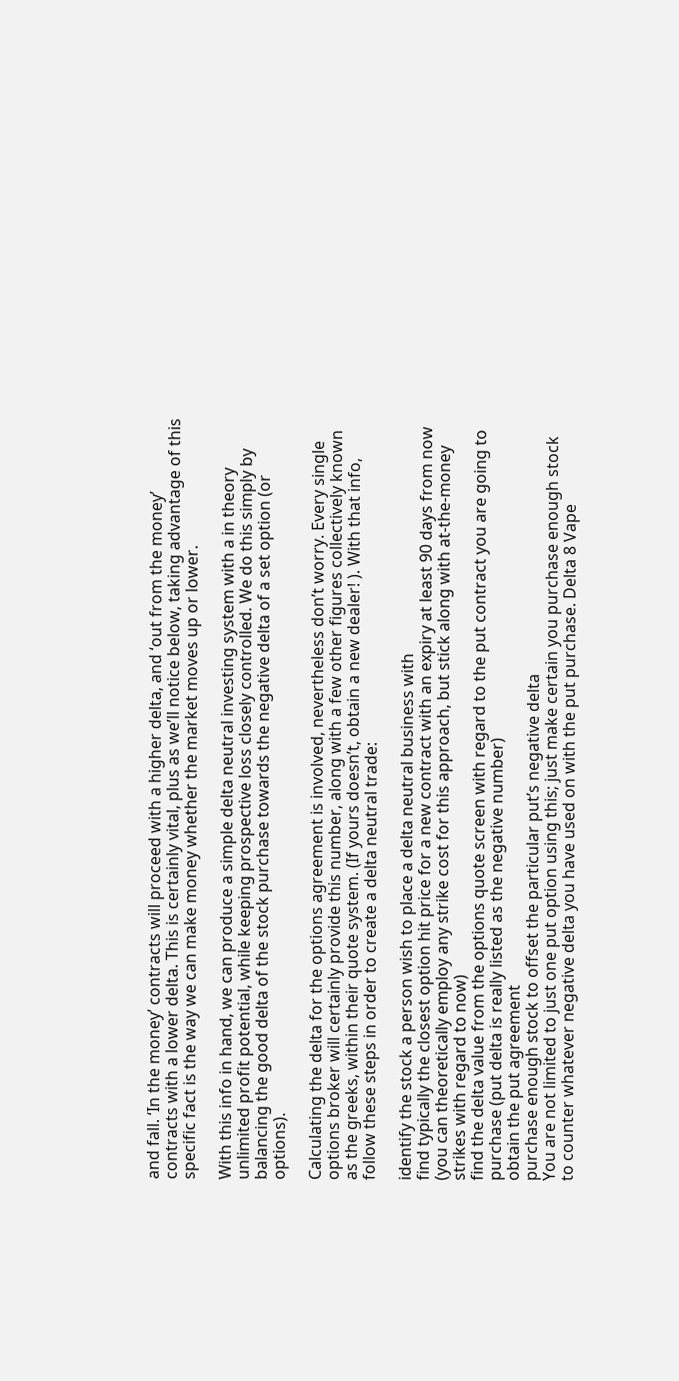and fall. ‘In the money’ contracts will proceed with a higher delta, and ‘out from the money’ contracts with a lower delta. This is certainly vital, plus as we’ll notice below, taking advantage of this specific fact is the way we can make money whether the market moves up or lower.

With this info in hand, we can produce a simple delta neutral investing system with a in theory unlimited profit potential, while keeping prospective loss closely controlled. We do this simply by balancing the good delta of the stock purchase towards the negative delta of a set option (or options).

Calculating the delta for the options agreement is involved, nevertheless don’t worry. Every single options broker will certainly provide this number, along with a few other figures collectively known as the greeks, within their quote system. (If yours doesn’t, obtain a new dealer! ). With that info, follow these steps in order to create a delta neutral trade:

identify the stock a person wish to place a delta neutral business with
find typically the closest option hit price for a new contract with an expiry at least 90 days from now (you can theoretically employ any strike cost for this approach, but stick along with at-the-money strikes with regard to now)
find the delta value from the options quote screen with regard to the put contract you are going to purchase (put delta is really listed as the negative number)
obtain the put agreement
purchase enough stock to offset the particular put’s negative delta
You are not limited to just one put option using this; just make certain you purchase enough stock to counter whatever negative delta you have used on with the put purchase. Delta 8 Vape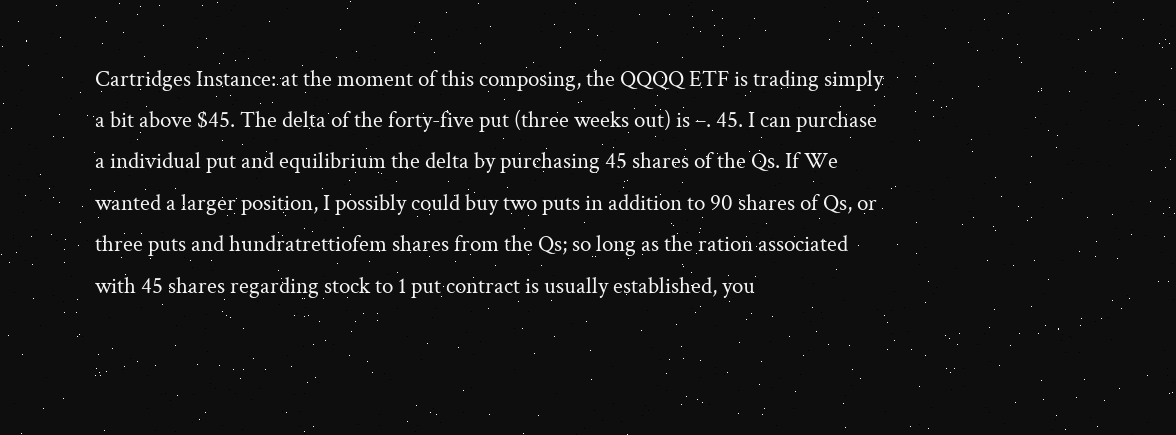Cartridges Instance: at the moment of this composing, the QQQQ ETF is trading simply a bit above $45. The delta of the forty-five put (three weeks out) is –. 45. I can purchase a individual put and equilibrium the delta by purchasing 45 shares of the Qs. If We wanted a larger position, I possibly could buy two puts in addition to 90 shares of Qs, or three puts and hundratrettiofem shares from the Qs; so long as the ration associated with 45 shares regarding stock to 1 put contract is usually established, you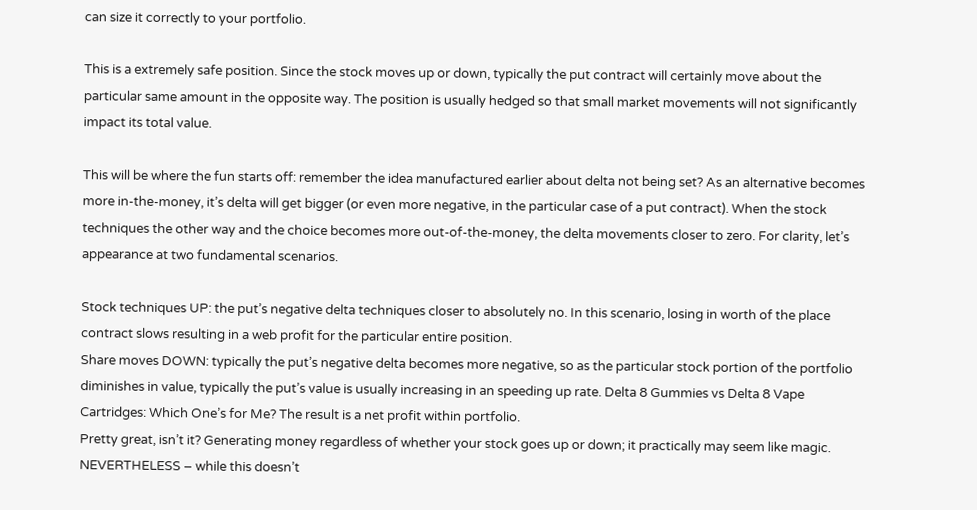can size it correctly to your portfolio.

This is a extremely safe position. Since the stock moves up or down, typically the put contract will certainly move about the particular same amount in the opposite way. The position is usually hedged so that small market movements will not significantly impact its total value.

This will be where the fun starts off: remember the idea manufactured earlier about delta not being set? As an alternative becomes more in-the-money, it’s delta will get bigger (or even more negative, in the particular case of a put contract). When the stock techniques the other way and the choice becomes more out-of-the-money, the delta movements closer to zero. For clarity, let’s appearance at two fundamental scenarios.

Stock techniques UP: the put’s negative delta techniques closer to absolutely no. In this scenario, losing in worth of the place contract slows resulting in a web profit for the particular entire position.
Share moves DOWN: typically the put’s negative delta becomes more negative, so as the particular stock portion of the portfolio diminishes in value, typically the put’s value is usually increasing in an speeding up rate. Delta 8 Gummies vs Delta 8 Vape Cartridges: Which One’s for Me? The result is a net profit within portfolio.
Pretty great, isn’t it? Generating money regardless of whether your stock goes up or down; it practically may seem like magic. NEVERTHELESS – while this doesn’t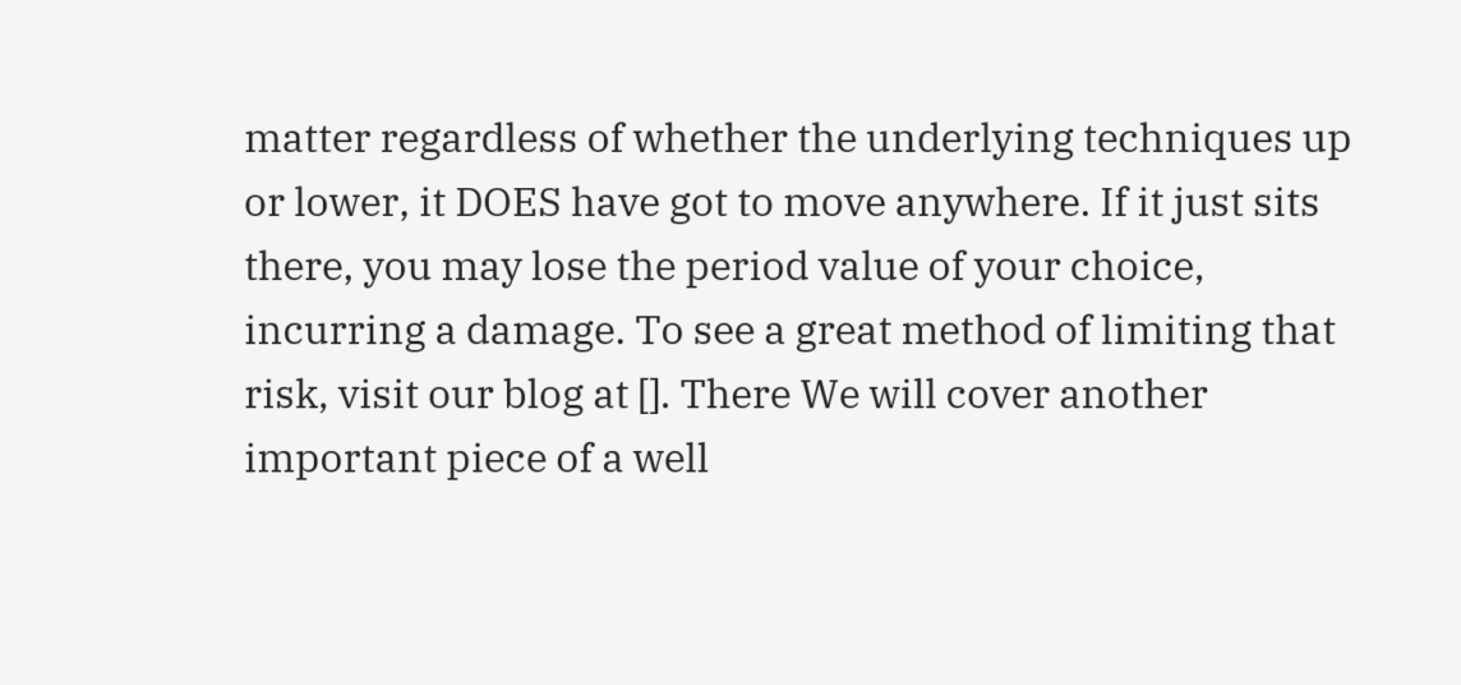matter regardless of whether the underlying techniques up or lower, it DOES have got to move anywhere. If it just sits there, you may lose the period value of your choice, incurring a damage. To see a great method of limiting that risk, visit our blog at []. There We will cover another important piece of a well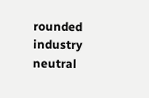rounded industry neutral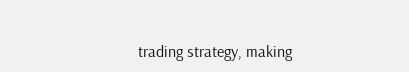trading strategy, making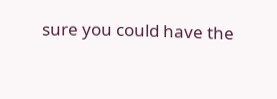sure you could have the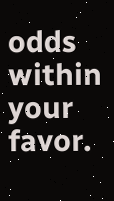odds within your favor.